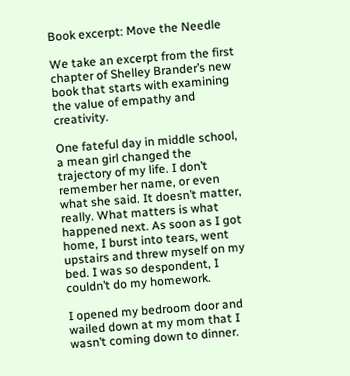Book excerpt: Move the Needle

We take an excerpt from the first chapter of Shelley Brander’s new book that starts with examining the value of empathy and creativity.

One fateful day in middle school, a mean girl changed the trajectory of my life. I don’t remember her name, or even what she said. It doesn’t matter, really. What matters is what happened next. As soon as I got home, I burst into tears, went upstairs and threw myself on my bed. I was so despondent, I couldn’t do my homework.

I opened my bedroom door and wailed down at my mom that I wasn’t coming down to dinner.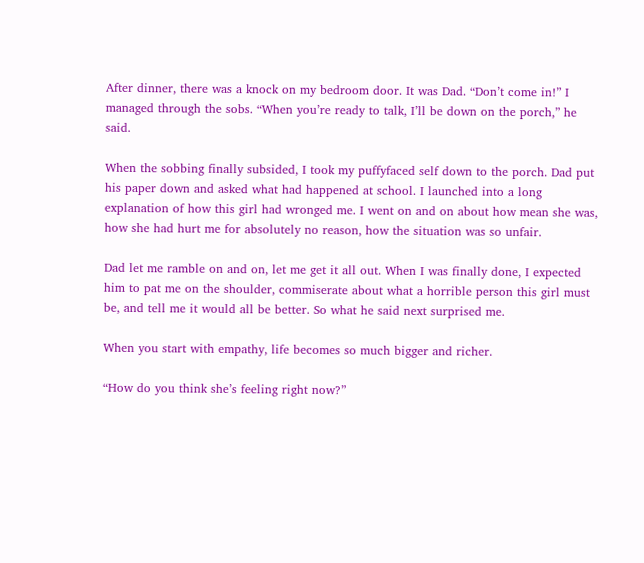After dinner, there was a knock on my bedroom door. It was Dad. “Don’t come in!” I managed through the sobs. “When you’re ready to talk, I’ll be down on the porch,” he said.

When the sobbing finally subsided, I took my puffyfaced self down to the porch. Dad put his paper down and asked what had happened at school. I launched into a long explanation of how this girl had wronged me. I went on and on about how mean she was, how she had hurt me for absolutely no reason, how the situation was so unfair.

Dad let me ramble on and on, let me get it all out. When I was finally done, I expected him to pat me on the shoulder, commiserate about what a horrible person this girl must be, and tell me it would all be better. So what he said next surprised me.

When you start with empathy, life becomes so much bigger and richer.

“How do you think she’s feeling right now?”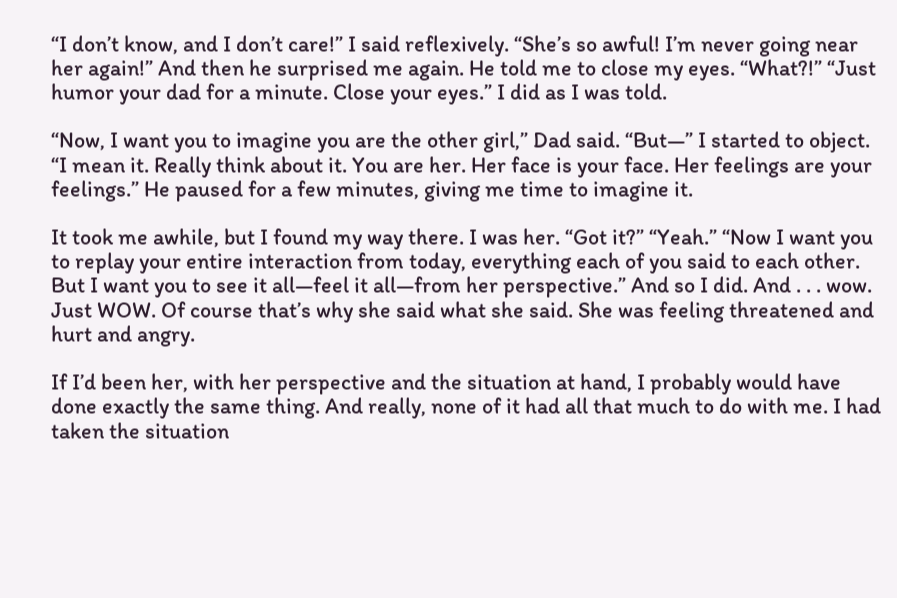“I don’t know, and I don’t care!” I said reflexively. “She’s so awful! I’m never going near her again!” And then he surprised me again. He told me to close my eyes. “What?!” “Just humor your dad for a minute. Close your eyes.” I did as I was told.

“Now, I want you to imagine you are the other girl,” Dad said. “But—” I started to object. “I mean it. Really think about it. You are her. Her face is your face. Her feelings are your feelings.” He paused for a few minutes, giving me time to imagine it.

It took me awhile, but I found my way there. I was her. “Got it?” “Yeah.” “Now I want you to replay your entire interaction from today, everything each of you said to each other. But I want you to see it all—feel it all—from her perspective.” And so I did. And . . . wow. Just WOW. Of course that’s why she said what she said. She was feeling threatened and hurt and angry.

If I’d been her, with her perspective and the situation at hand, I probably would have done exactly the same thing. And really, none of it had all that much to do with me. I had taken the situation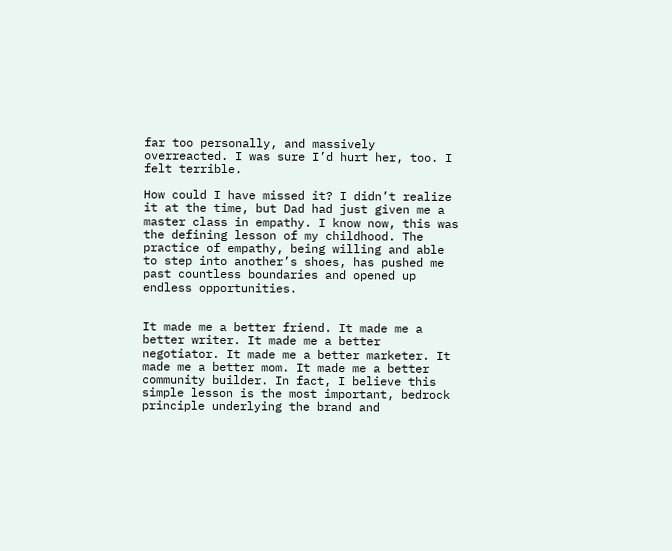far too personally, and massively overreacted. I was sure I’d hurt her, too. I felt terrible.

How could I have missed it? I didn’t realize it at the time, but Dad had just given me a master class in empathy. I know now, this was the defining lesson of my childhood. The practice of empathy, being willing and able to step into another’s shoes, has pushed me past countless boundaries and opened up endless opportunities.


It made me a better friend. It made me a better writer. It made me a better negotiator. It made me a better marketer. It made me a better mom. It made me a better community builder. In fact, I believe this simple lesson is the most important, bedrock principle underlying the brand and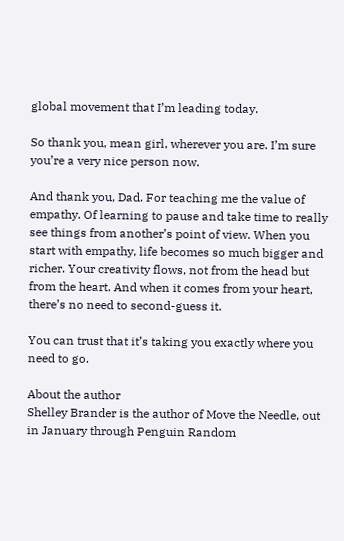global movement that I’m leading today.

So thank you, mean girl, wherever you are. I’m sure you’re a very nice person now.

And thank you, Dad. For teaching me the value of empathy. Of learning to pause and take time to really see things from another’s point of view. When you start with empathy, life becomes so much bigger and richer. Your creativity flows, not from the head but from the heart. And when it comes from your heart, there’s no need to second-guess it.

You can trust that it’s taking you exactly where you need to go.

About the author
Shelley Brander is the author of Move the Needle, out in January through Penguin Random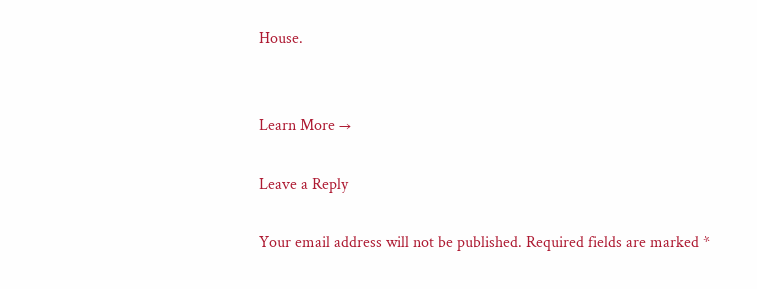House.


Learn More →

Leave a Reply

Your email address will not be published. Required fields are marked *